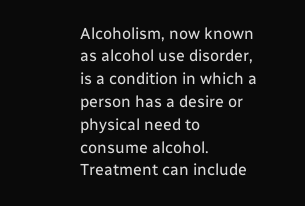Alcoholism, now known as alcohol use disorder, is a condition in which a person has a desire or physical need to consume alcohol. Treatment can include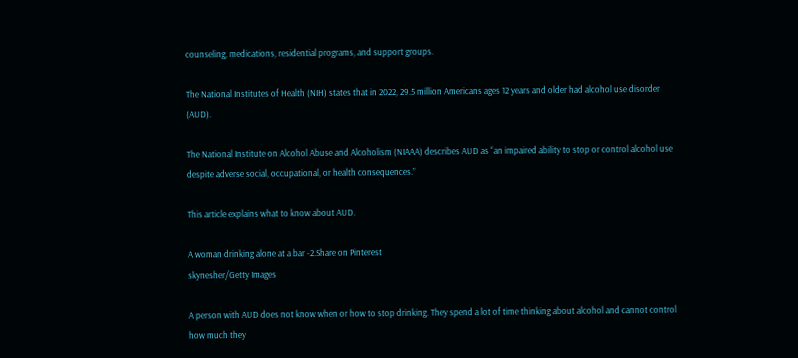counseling, medications, residential programs, and support groups.

The National Institutes of Health (NIH) states that in 2022, 29.5 million Americans ages 12 years and older had alcohol use disorder (AUD).

The National Institute on Alcohol Abuse and Alcoholism (NIAAA) describes AUD as “an impaired ability to stop or control alcohol use despite adverse social, occupational, or health consequences.”

This article explains what to know about AUD.

A woman drinking alone at a bar -2.Share on Pinterest
skynesher/Getty Images

A person with AUD does not know when or how to stop drinking. They spend a lot of time thinking about alcohol and cannot control how much they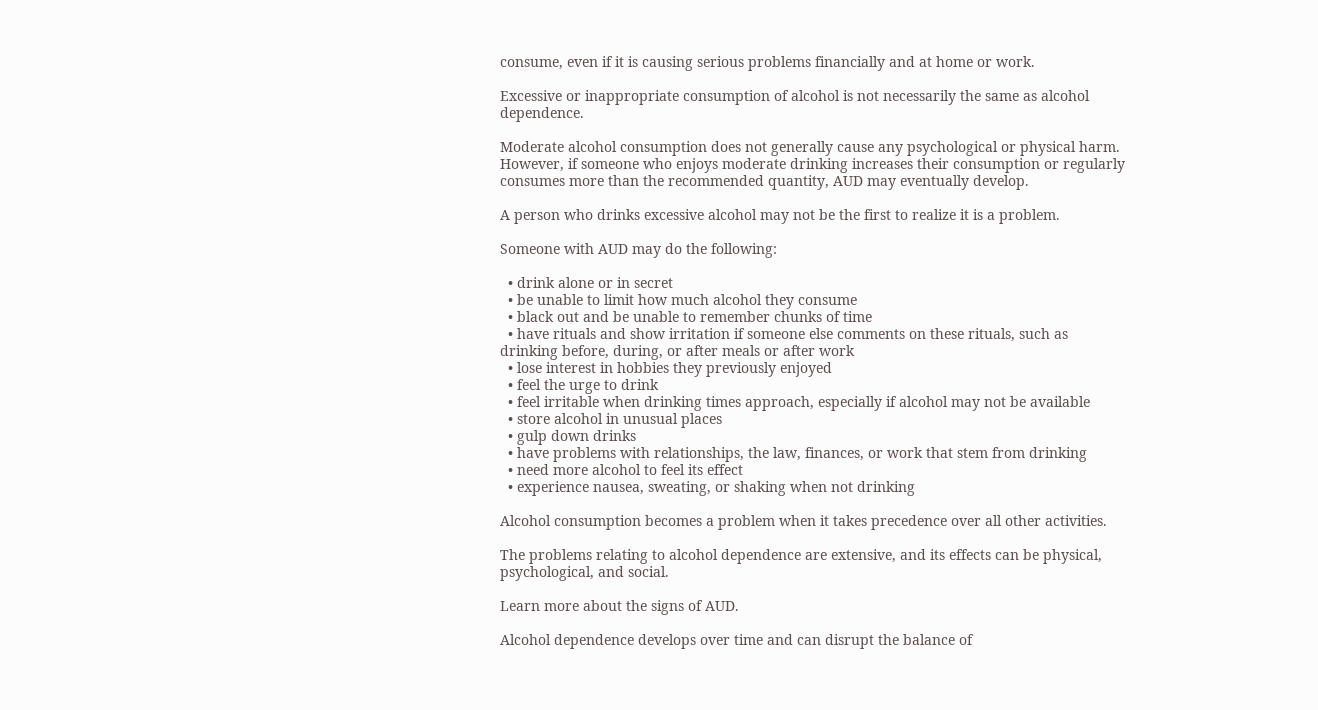consume, even if it is causing serious problems financially and at home or work.

Excessive or inappropriate consumption of alcohol is not necessarily the same as alcohol dependence.

Moderate alcohol consumption does not generally cause any psychological or physical harm. However, if someone who enjoys moderate drinking increases their consumption or regularly consumes more than the recommended quantity, AUD may eventually develop.

A person who drinks excessive alcohol may not be the first to realize it is a problem.

Someone with AUD may do the following:

  • drink alone or in secret
  • be unable to limit how much alcohol they consume
  • black out and be unable to remember chunks of time
  • have rituals and show irritation if someone else comments on these rituals, such as drinking before, during, or after meals or after work
  • lose interest in hobbies they previously enjoyed
  • feel the urge to drink
  • feel irritable when drinking times approach, especially if alcohol may not be available
  • store alcohol in unusual places
  • gulp down drinks
  • have problems with relationships, the law, finances, or work that stem from drinking
  • need more alcohol to feel its effect
  • experience nausea, sweating, or shaking when not drinking

Alcohol consumption becomes a problem when it takes precedence over all other activities.

The problems relating to alcohol dependence are extensive, and its effects can be physical, psychological, and social.

Learn more about the signs of AUD.

Alcohol dependence develops over time and can disrupt the balance of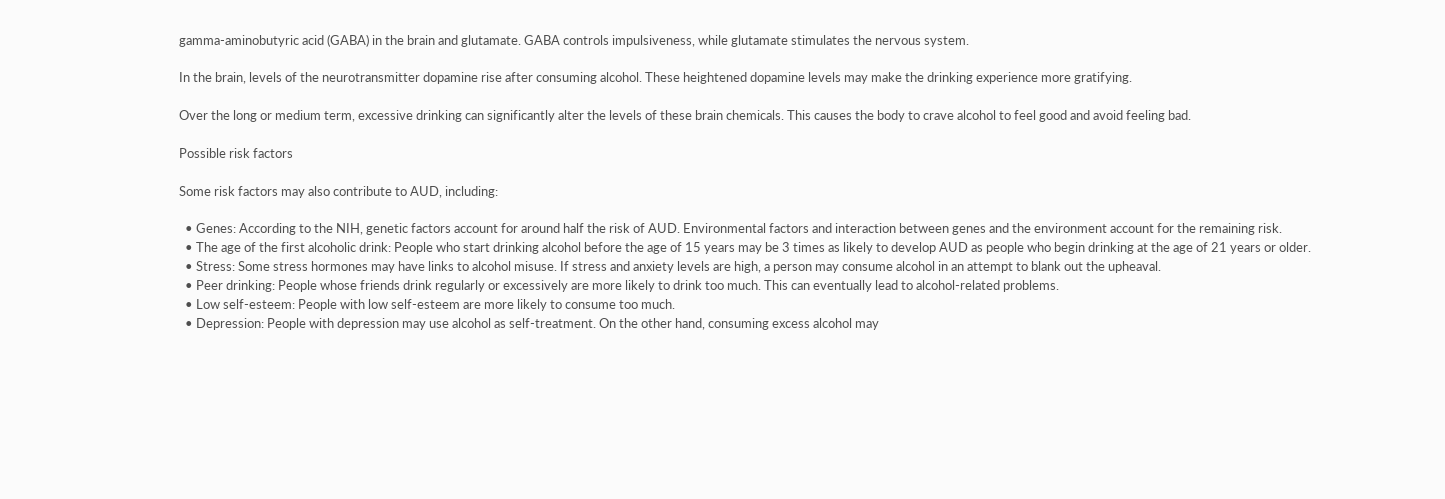gamma-aminobutyric acid (GABA) in the brain and glutamate. GABA controls impulsiveness, while glutamate stimulates the nervous system.

In the brain, levels of the neurotransmitter dopamine rise after consuming alcohol. These heightened dopamine levels may make the drinking experience more gratifying.

Over the long or medium term, excessive drinking can significantly alter the levels of these brain chemicals. This causes the body to crave alcohol to feel good and avoid feeling bad.

Possible risk factors

Some risk factors may also contribute to AUD, including:

  • Genes: According to the NIH, genetic factors account for around half the risk of AUD. Environmental factors and interaction between genes and the environment account for the remaining risk.
  • The age of the first alcoholic drink: People who start drinking alcohol before the age of 15 years may be 3 times as likely to develop AUD as people who begin drinking at the age of 21 years or older.
  • Stress: Some stress hormones may have links to alcohol misuse. If stress and anxiety levels are high, a person may consume alcohol in an attempt to blank out the upheaval.
  • Peer drinking: People whose friends drink regularly or excessively are more likely to drink too much. This can eventually lead to alcohol-related problems.
  • Low self-esteem: People with low self-esteem are more likely to consume too much.
  • Depression: People with depression may use alcohol as self-treatment. On the other hand, consuming excess alcohol may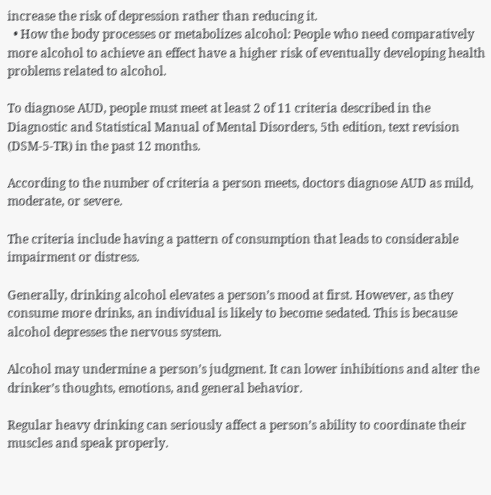increase the risk of depression rather than reducing it.
  • How the body processes or metabolizes alcohol: People who need comparatively more alcohol to achieve an effect have a higher risk of eventually developing health problems related to alcohol.

To diagnose AUD, people must meet at least 2 of 11 criteria described in the Diagnostic and Statistical Manual of Mental Disorders, 5th edition, text revision (DSM-5-TR) in the past 12 months.

According to the number of criteria a person meets, doctors diagnose AUD as mild, moderate, or severe.

The criteria include having a pattern of consumption that leads to considerable impairment or distress.

Generally, drinking alcohol elevates a person’s mood at first. However, as they consume more drinks, an individual is likely to become sedated. This is because alcohol depresses the nervous system.

Alcohol may undermine a person’s judgment. It can lower inhibitions and alter the drinker’s thoughts, emotions, and general behavior.

Regular heavy drinking can seriously affect a person’s ability to coordinate their muscles and speak properly.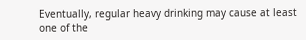Eventually, regular heavy drinking may cause at least one of the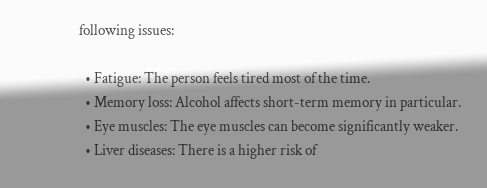following issues:

  • Fatigue: The person feels tired most of the time.
  • Memory loss: Alcohol affects short-term memory in particular.
  • Eye muscles: The eye muscles can become significantly weaker.
  • Liver diseases: There is a higher risk of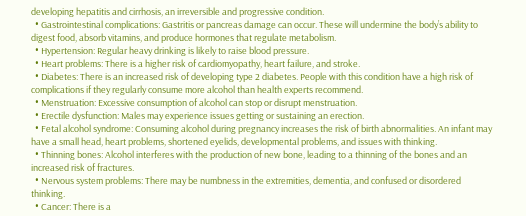developing hepatitis and cirrhosis, an irreversible and progressive condition.
  • Gastrointestinal complications: Gastritis or pancreas damage can occur. These will undermine the body’s ability to digest food, absorb vitamins, and produce hormones that regulate metabolism.
  • Hypertension: Regular heavy drinking is likely to raise blood pressure.
  • Heart problems: There is a higher risk of cardiomyopathy, heart failure, and stroke.
  • Diabetes: There is an increased risk of developing type 2 diabetes. People with this condition have a high risk of complications if they regularly consume more alcohol than health experts recommend.
  • Menstruation: Excessive consumption of alcohol can stop or disrupt menstruation.
  • Erectile dysfunction: Males may experience issues getting or sustaining an erection.
  • Fetal alcohol syndrome: Consuming alcohol during pregnancy increases the risk of birth abnormalities. An infant may have a small head, heart problems, shortened eyelids, developmental problems, and issues with thinking.
  • Thinning bones: Alcohol interferes with the production of new bone, leading to a thinning of the bones and an increased risk of fractures.
  • Nervous system problems: There may be numbness in the extremities, dementia, and confused or disordered thinking.
  • Cancer: There is a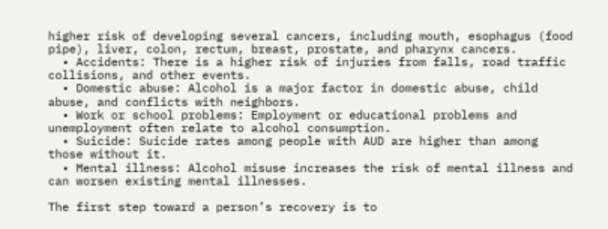higher risk of developing several cancers, including mouth, esophagus (food pipe), liver, colon, rectum, breast, prostate, and pharynx cancers.
  • Accidents: There is a higher risk of injuries from falls, road traffic collisions, and other events.
  • Domestic abuse: Alcohol is a major factor in domestic abuse, child abuse, and conflicts with neighbors.
  • Work or school problems: Employment or educational problems and unemployment often relate to alcohol consumption.
  • Suicide: Suicide rates among people with AUD are higher than among those without it.
  • Mental illness: Alcohol misuse increases the risk of mental illness and can worsen existing mental illnesses.

The first step toward a person’s recovery is to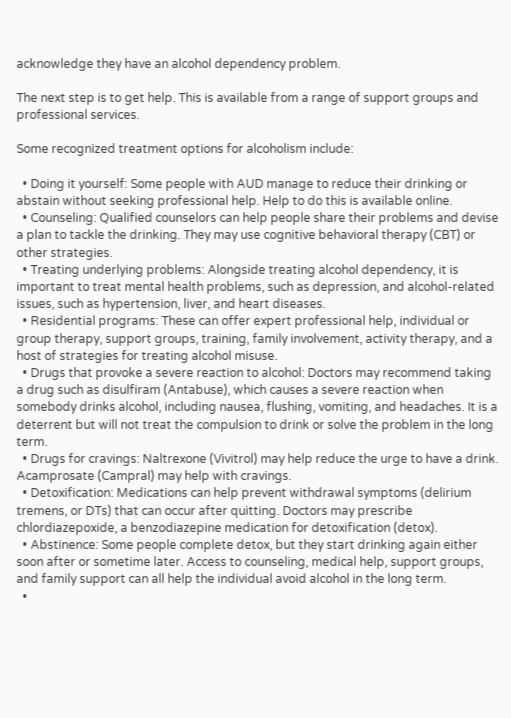acknowledge they have an alcohol dependency problem.

The next step is to get help. This is available from a range of support groups and professional services.

Some recognized treatment options for alcoholism include:

  • Doing it yourself: Some people with AUD manage to reduce their drinking or abstain without seeking professional help. Help to do this is available online.
  • Counseling: Qualified counselors can help people share their problems and devise a plan to tackle the drinking. They may use cognitive behavioral therapy (CBT) or other strategies.
  • Treating underlying problems: Alongside treating alcohol dependency, it is important to treat mental health problems, such as depression, and alcohol-related issues, such as hypertension, liver, and heart diseases.
  • Residential programs: These can offer expert professional help, individual or group therapy, support groups, training, family involvement, activity therapy, and a host of strategies for treating alcohol misuse.
  • Drugs that provoke a severe reaction to alcohol: Doctors may recommend taking a drug such as disulfiram (Antabuse), which causes a severe reaction when somebody drinks alcohol, including nausea, flushing, vomiting, and headaches. It is a deterrent but will not treat the compulsion to drink or solve the problem in the long term.
  • Drugs for cravings: Naltrexone (Vivitrol) may help reduce the urge to have a drink. Acamprosate (Campral) may help with cravings.
  • Detoxification: Medications can help prevent withdrawal symptoms (delirium tremens, or DTs) that can occur after quitting. Doctors may prescribe chlordiazepoxide, a benzodiazepine medication for detoxification (detox).
  • Abstinence: Some people complete detox, but they start drinking again either soon after or sometime later. Access to counseling, medical help, support groups, and family support can all help the individual avoid alcohol in the long term.
  •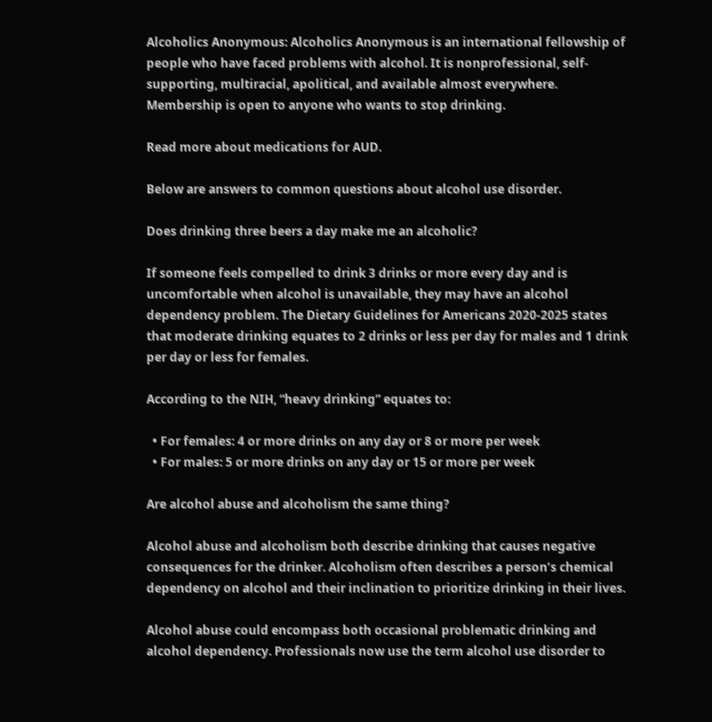Alcoholics Anonymous: Alcoholics Anonymous is an international fellowship of people who have faced problems with alcohol. It is nonprofessional, self-supporting, multiracial, apolitical, and available almost everywhere. Membership is open to anyone who wants to stop drinking.

Read more about medications for AUD.

Below are answers to common questions about alcohol use disorder.

Does drinking three beers a day make me an alcoholic?

If someone feels compelled to drink 3 drinks or more every day and is uncomfortable when alcohol is unavailable, they may have an alcohol dependency problem. The Dietary Guidelines for Americans 2020-2025 states that moderate drinking equates to 2 drinks or less per day for males and 1 drink per day or less for females.

According to the NIH, “heavy drinking” equates to:

  • For females: 4 or more drinks on any day or 8 or more per week
  • For males: 5 or more drinks on any day or 15 or more per week

Are alcohol abuse and alcoholism the same thing?

Alcohol abuse and alcoholism both describe drinking that causes negative consequences for the drinker. Alcoholism often describes a person’s chemical dependency on alcohol and their inclination to prioritize drinking in their lives.

Alcohol abuse could encompass both occasional problematic drinking and alcohol dependency. Professionals now use the term alcohol use disorder to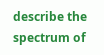describe the spectrum of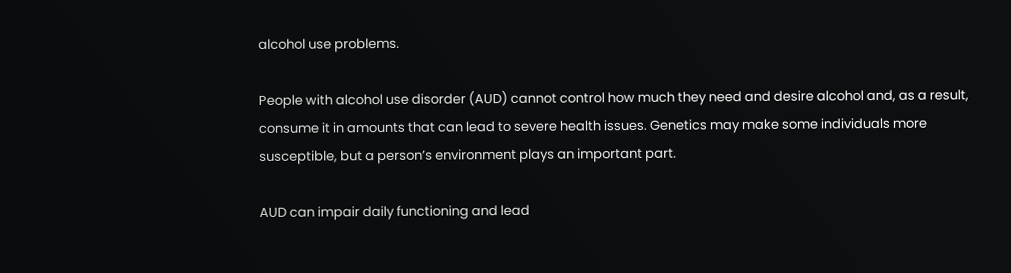alcohol use problems.

People with alcohol use disorder (AUD) cannot control how much they need and desire alcohol and, as a result, consume it in amounts that can lead to severe health issues. Genetics may make some individuals more susceptible, but a person’s environment plays an important part.

AUD can impair daily functioning and lead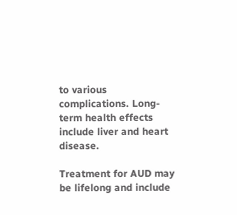to various complications. Long-term health effects include liver and heart disease.

Treatment for AUD may be lifelong and include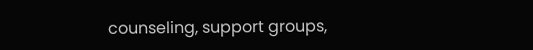counseling, support groups,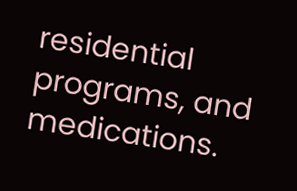residential programs, and medications.